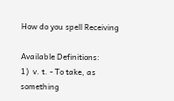How do you spell Receiving

Available Definitions:
1)  v. t. - To take, as something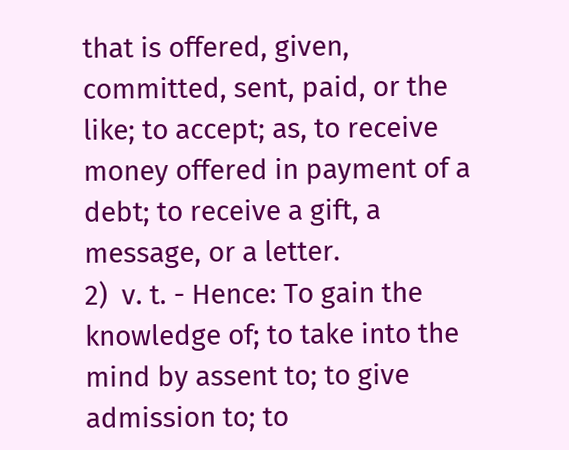that is offered, given, committed, sent, paid, or the like; to accept; as, to receive money offered in payment of a debt; to receive a gift, a message, or a letter.
2)  v. t. - Hence: To gain the knowledge of; to take into the mind by assent to; to give admission to; to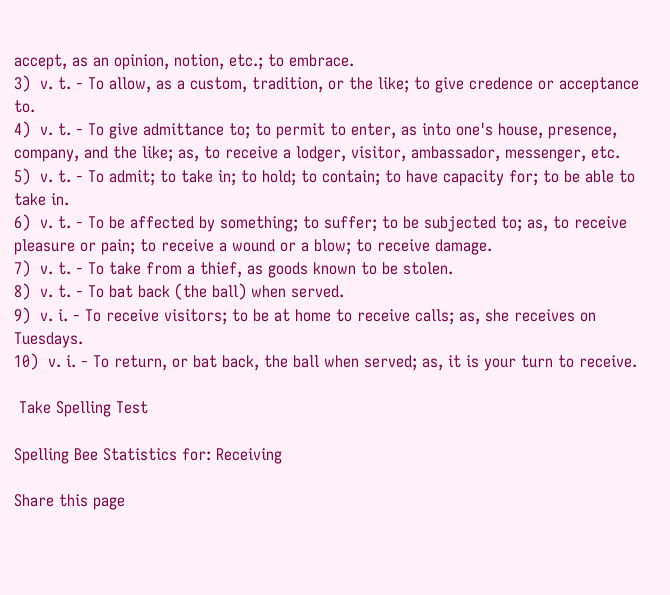accept, as an opinion, notion, etc.; to embrace.
3)  v. t. - To allow, as a custom, tradition, or the like; to give credence or acceptance to.
4)  v. t. - To give admittance to; to permit to enter, as into one's house, presence, company, and the like; as, to receive a lodger, visitor, ambassador, messenger, etc.
5)  v. t. - To admit; to take in; to hold; to contain; to have capacity for; to be able to take in.
6)  v. t. - To be affected by something; to suffer; to be subjected to; as, to receive pleasure or pain; to receive a wound or a blow; to receive damage.
7)  v. t. - To take from a thief, as goods known to be stolen.
8)  v. t. - To bat back (the ball) when served.
9)  v. i. - To receive visitors; to be at home to receive calls; as, she receives on Tuesdays.
10)  v. i. - To return, or bat back, the ball when served; as, it is your turn to receive.

 Take Spelling Test

Spelling Bee Statistics for: Receiving

Share this page